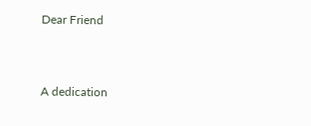Dear Friend



A dedication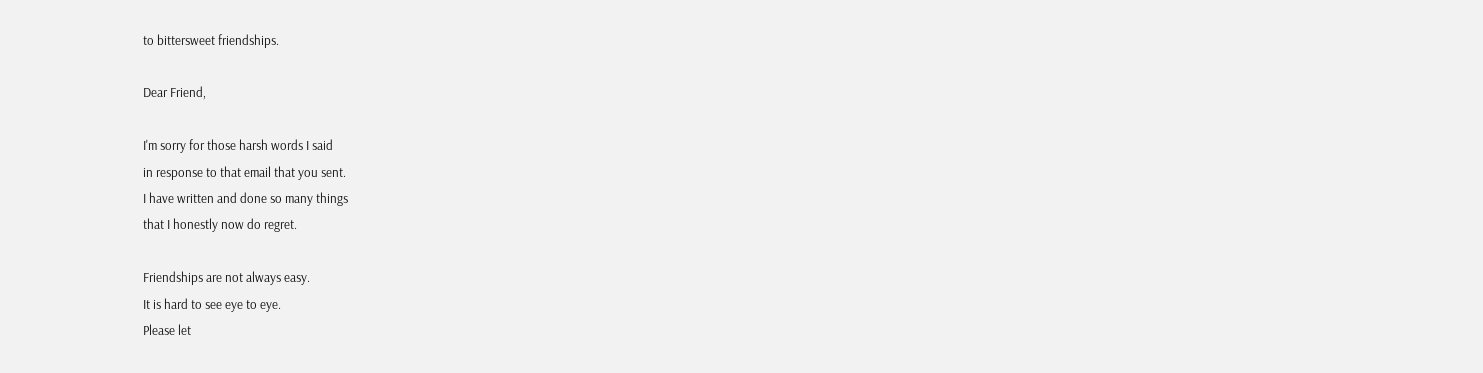to bittersweet friendships.

Dear Friend,

I'm sorry for those harsh words I said
in response to that email that you sent.
I have written and done so many things
that I honestly now do regret.

Friendships are not always easy.
It is hard to see eye to eye.
Please let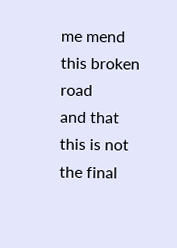me mend this broken road
and that this is not the final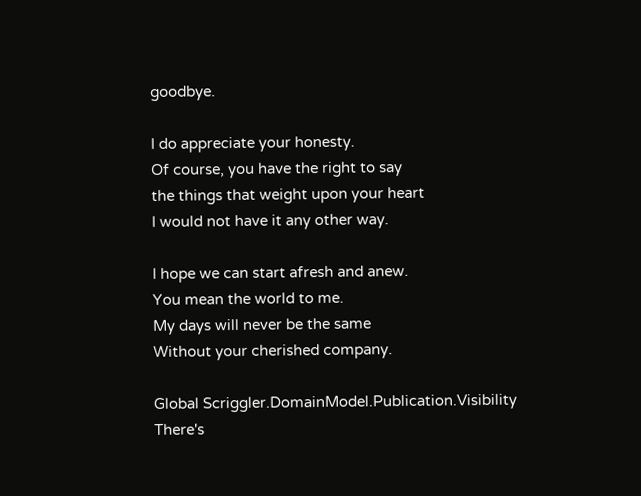goodbye.

I do appreciate your honesty.
Of course, you have the right to say
the things that weight upon your heart
I would not have it any other way.

I hope we can start afresh and anew.
You mean the world to me.
My days will never be the same
Without your cherished company.

Global Scriggler.DomainModel.Publication.Visibility
There's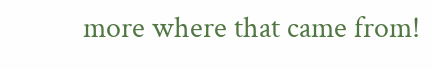more where that came from!